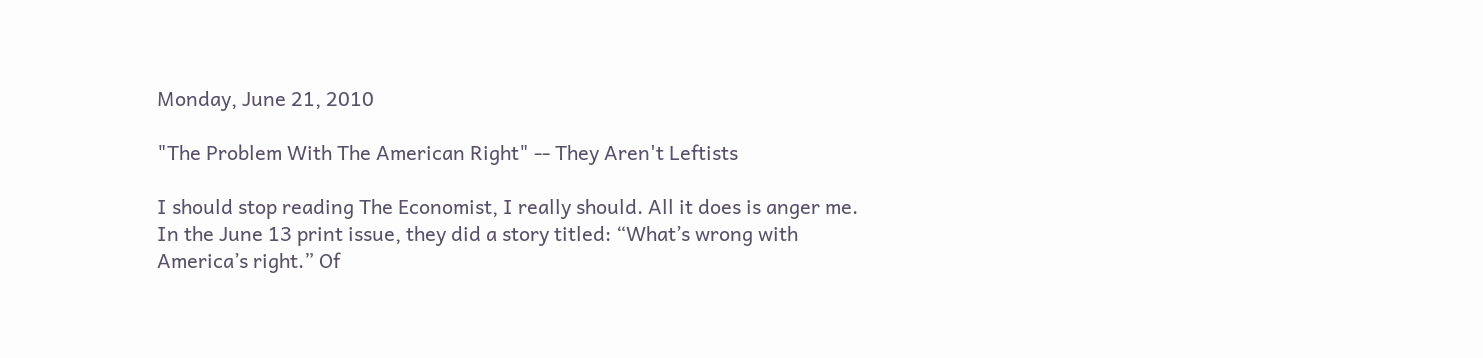Monday, June 21, 2010

"The Problem With The American Right" -- They Aren't Leftists

I should stop reading The Economist, I really should. All it does is anger me. In the June 13 print issue, they did a story titled: “What’s wrong with America’s right.” Of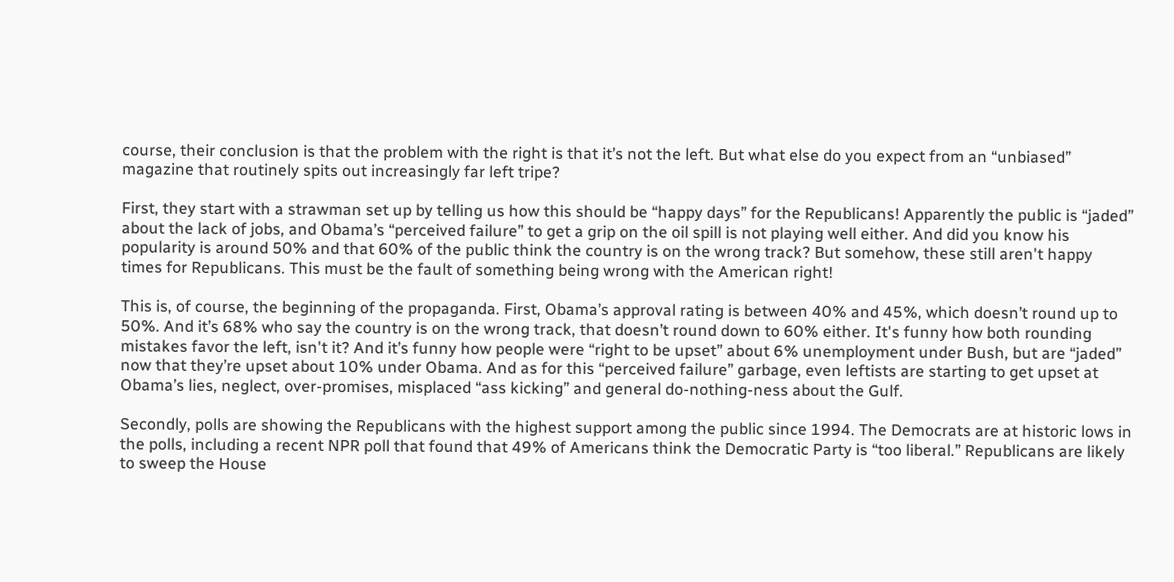course, their conclusion is that the problem with the right is that it’s not the left. But what else do you expect from an “unbiased” magazine that routinely spits out increasingly far left tripe?

First, they start with a strawman set up by telling us how this should be “happy days” for the Republicans! Apparently the public is “jaded” about the lack of jobs, and Obama’s “perceived failure” to get a grip on the oil spill is not playing well either. And did you know his popularity is around 50% and that 60% of the public think the country is on the wrong track? But somehow, these still aren't happy times for Republicans. This must be the fault of something being wrong with the American right!

This is, of course, the beginning of the propaganda. First, Obama’s approval rating is between 40% and 45%, which doesn’t round up to 50%. And it’s 68% who say the country is on the wrong track, that doesn’t round down to 60% either. It's funny how both rounding mistakes favor the left, isn't it? And it’s funny how people were “right to be upset” about 6% unemployment under Bush, but are “jaded” now that they’re upset about 10% under Obama. And as for this “perceived failure” garbage, even leftists are starting to get upset at Obama’s lies, neglect, over-promises, misplaced “ass kicking” and general do-nothing-ness about the Gulf.

Secondly, polls are showing the Republicans with the highest support among the public since 1994. The Democrats are at historic lows in the polls, including a recent NPR poll that found that 49% of Americans think the Democratic Party is “too liberal.” Republicans are likely to sweep the House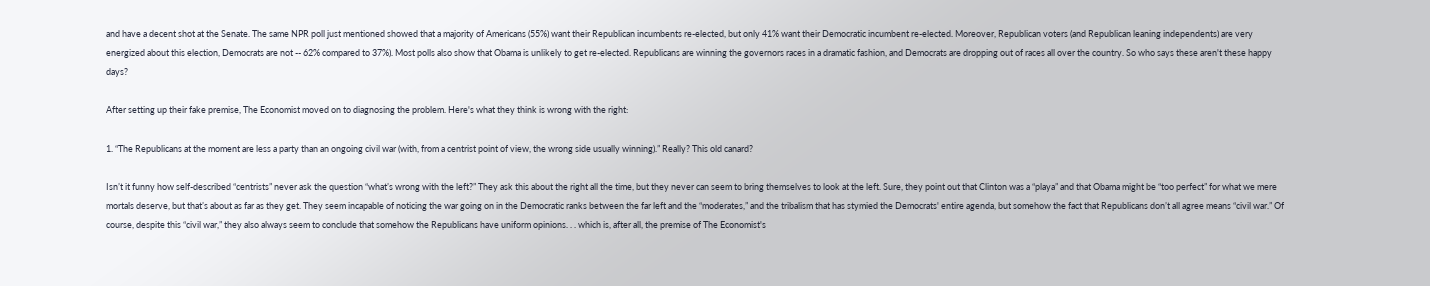and have a decent shot at the Senate. The same NPR poll just mentioned showed that a majority of Americans (55%) want their Republican incumbents re-elected, but only 41% want their Democratic incumbent re-elected. Moreover, Republican voters (and Republican leaning independents) are very energized about this election, Democrats are not -- 62% compared to 37%). Most polls also show that Obama is unlikely to get re-elected. Republicans are winning the governors races in a dramatic fashion, and Democrats are dropping out of races all over the country. So who says these aren't these happy days?

After setting up their fake premise, The Economist moved on to diagnosing the problem. Here's what they think is wrong with the right:

1. “The Republicans at the moment are less a party than an ongoing civil war (with, from a centrist point of view, the wrong side usually winning).” Really? This old canard?

Isn’t it funny how self-described “centrists” never ask the question “what’s wrong with the left?” They ask this about the right all the time, but they never can seem to bring themselves to look at the left. Sure, they point out that Clinton was a “playa” and that Obama might be “too perfect” for what we mere mortals deserve, but that’s about as far as they get. They seem incapable of noticing the war going on in the Democratic ranks between the far left and the “moderates,” and the tribalism that has stymied the Democrats' entire agenda, but somehow the fact that Republicans don’t all agree means “civil war.” Of course, despite this “civil war,” they also always seem to conclude that somehow the Republicans have uniform opinions. . . which is, after all, the premise of The Economist's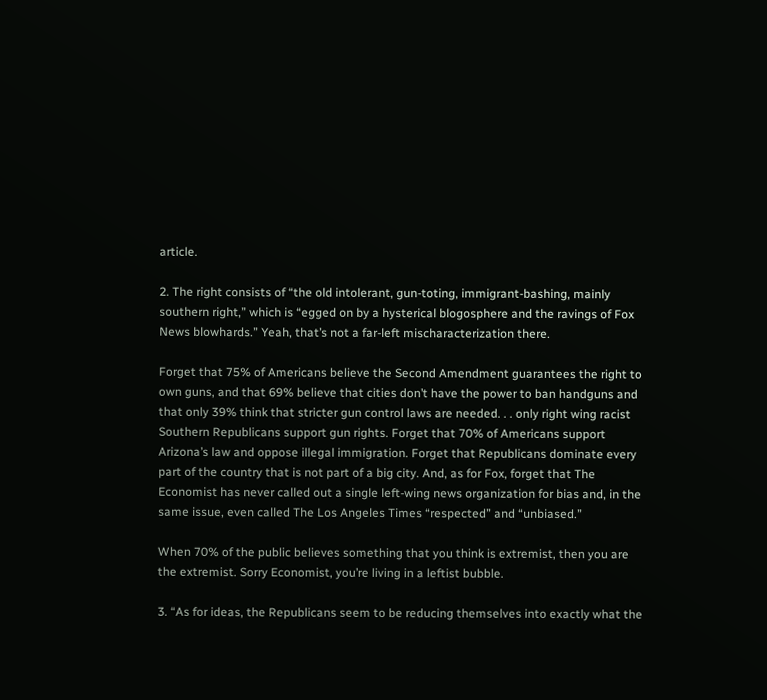article.

2. The right consists of “the old intolerant, gun-toting, immigrant-bashing, mainly southern right,” which is “egged on by a hysterical blogosphere and the ravings of Fox News blowhards.” Yeah, that’s not a far-left mischaracterization there.

Forget that 75% of Americans believe the Second Amendment guarantees the right to own guns, and that 69% believe that cities don’t have the power to ban handguns and that only 39% think that stricter gun control laws are needed. . . only right wing racist Southern Republicans support gun rights. Forget that 70% of Americans support Arizona’s law and oppose illegal immigration. Forget that Republicans dominate every part of the country that is not part of a big city. And, as for Fox, forget that The Economist has never called out a single left-wing news organization for bias and, in the same issue, even called The Los Angeles Times “respected” and “unbiased.”

When 70% of the public believes something that you think is extremist, then you are the extremist. Sorry Economist, you’re living in a leftist bubble.

3. “As for ideas, the Republicans seem to be reducing themselves into exactly what the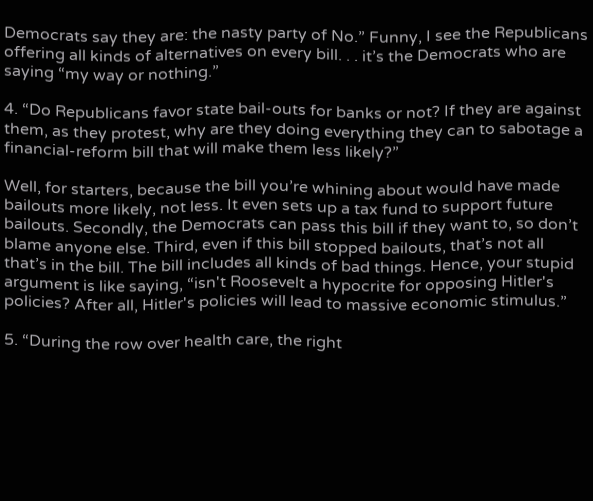Democrats say they are: the nasty party of No.” Funny, I see the Republicans offering all kinds of alternatives on every bill. . . it’s the Democrats who are saying “my way or nothing.”

4. “Do Republicans favor state bail-outs for banks or not? If they are against them, as they protest, why are they doing everything they can to sabotage a financial-reform bill that will make them less likely?”

Well, for starters, because the bill you’re whining about would have made bailouts more likely, not less. It even sets up a tax fund to support future bailouts. Secondly, the Democrats can pass this bill if they want to, so don’t blame anyone else. Third, even if this bill stopped bailouts, that’s not all that’s in the bill. The bill includes all kinds of bad things. Hence, your stupid argument is like saying, “isn't Roosevelt a hypocrite for opposing Hitler's policies? After all, Hitler's policies will lead to massive economic stimulus.”

5. “During the row over health care, the right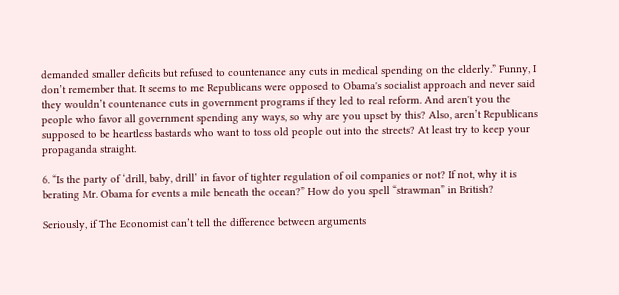demanded smaller deficits but refused to countenance any cuts in medical spending on the elderly.” Funny, I don’t remember that. It seems to me Republicans were opposed to Obama's socialist approach and never said they wouldn’t countenance cuts in government programs if they led to real reform. And aren't you the people who favor all government spending any ways, so why are you upset by this? Also, aren’t Republicans supposed to be heartless bastards who want to toss old people out into the streets? At least try to keep your propaganda straight.

6. “Is the party of ‘drill, baby, drill’ in favor of tighter regulation of oil companies or not? If not, why it is berating Mr. Obama for events a mile beneath the ocean?” How do you spell “strawman” in British?

Seriously, if The Economist can’t tell the difference between arguments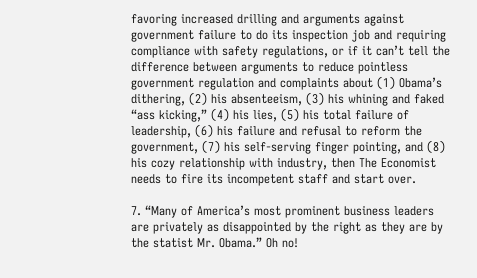favoring increased drilling and arguments against government failure to do its inspection job and requiring compliance with safety regulations, or if it can’t tell the difference between arguments to reduce pointless government regulation and complaints about (1) Obama’s dithering, (2) his absenteeism, (3) his whining and faked “ass kicking,” (4) his lies, (5) his total failure of leadership, (6) his failure and refusal to reform the government, (7) his self-serving finger pointing, and (8) his cozy relationship with industry, then The Economist needs to fire its incompetent staff and start over.

7. “Many of America’s most prominent business leaders are privately as disappointed by the right as they are by the statist Mr. Obama.” Oh no!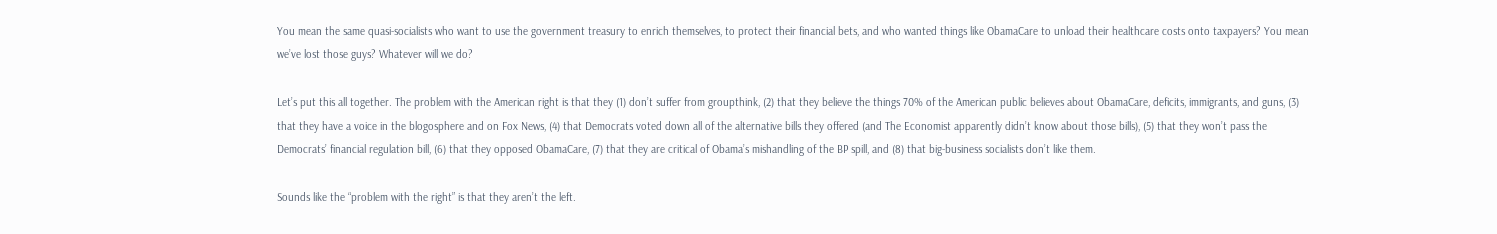You mean the same quasi-socialists who want to use the government treasury to enrich themselves, to protect their financial bets, and who wanted things like ObamaCare to unload their healthcare costs onto taxpayers? You mean we’ve lost those guys? Whatever will we do?

Let’s put this all together. The problem with the American right is that they (1) don’t suffer from groupthink, (2) that they believe the things 70% of the American public believes about ObamaCare, deficits, immigrants, and guns, (3) that they have a voice in the blogosphere and on Fox News, (4) that Democrats voted down all of the alternative bills they offered (and The Economist apparently didn’t know about those bills), (5) that they won’t pass the Democrats’ financial regulation bill, (6) that they opposed ObamaCare, (7) that they are critical of Obama’s mishandling of the BP spill, and (8) that big-business socialists don’t like them.

Sounds like the “problem with the right” is that they aren’t the left.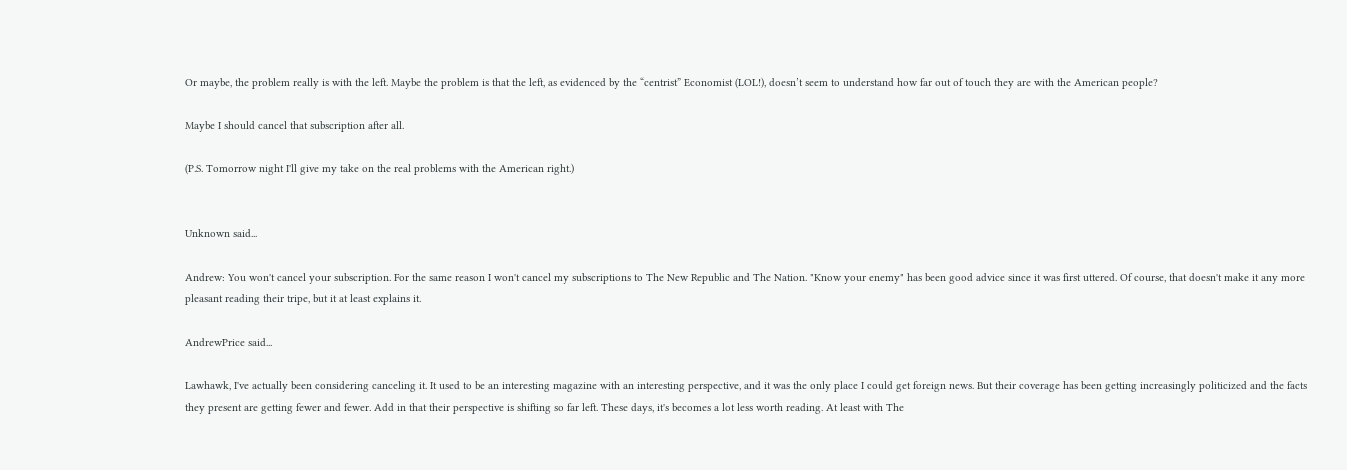Or maybe, the problem really is with the left. Maybe the problem is that the left, as evidenced by the “centrist” Economist (LOL!), doesn’t seem to understand how far out of touch they are with the American people?

Maybe I should cancel that subscription after all.

(P.S. Tomorrow night I'll give my take on the real problems with the American right.)


Unknown said...

Andrew: You won't cancel your subscription. For the same reason I won't cancel my subscriptions to The New Republic and The Nation. "Know your enemy" has been good advice since it was first uttered. Of course, that doesn't make it any more pleasant reading their tripe, but it at least explains it.

AndrewPrice said...

Lawhawk, I've actually been considering canceling it. It used to be an interesting magazine with an interesting perspective, and it was the only place I could get foreign news. But their coverage has been getting increasingly politicized and the facts they present are getting fewer and fewer. Add in that their perspective is shifting so far left. These days, it's becomes a lot less worth reading. At least with The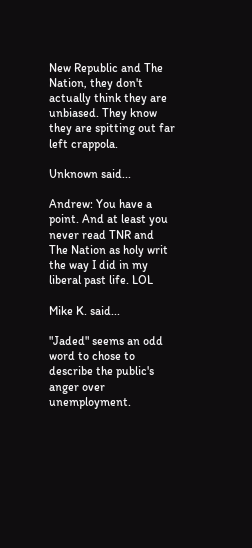New Republic and The Nation, they don't actually think they are unbiased. They know they are spitting out far left crappola.

Unknown said...

Andrew: You have a point. And at least you never read TNR and The Nation as holy writ the way I did in my liberal past life. LOL

Mike K. said...

"Jaded" seems an odd word to chose to describe the public's anger over unemployment.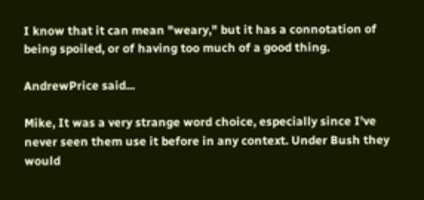I know that it can mean "weary," but it has a connotation of being spoiled, or of having too much of a good thing.

AndrewPrice said...

Mike, It was a very strange word choice, especially since I've never seen them use it before in any context. Under Bush they would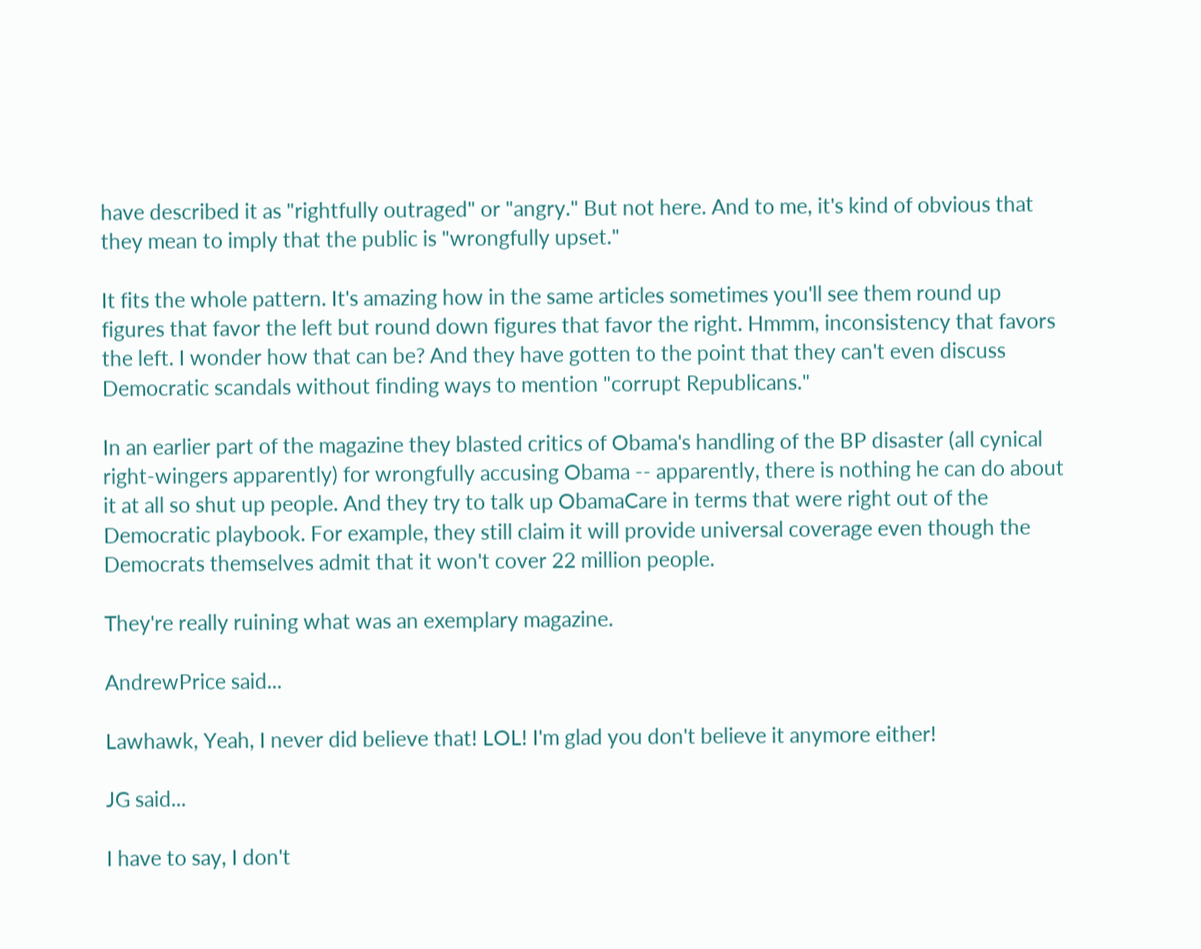have described it as "rightfully outraged" or "angry." But not here. And to me, it's kind of obvious that they mean to imply that the public is "wrongfully upset."

It fits the whole pattern. It's amazing how in the same articles sometimes you'll see them round up figures that favor the left but round down figures that favor the right. Hmmm, inconsistency that favors the left. I wonder how that can be? And they have gotten to the point that they can't even discuss Democratic scandals without finding ways to mention "corrupt Republicans."

In an earlier part of the magazine they blasted critics of Obama's handling of the BP disaster (all cynical right-wingers apparently) for wrongfully accusing Obama -- apparently, there is nothing he can do about it at all so shut up people. And they try to talk up ObamaCare in terms that were right out of the Democratic playbook. For example, they still claim it will provide universal coverage even though the Democrats themselves admit that it won't cover 22 million people.

They're really ruining what was an exemplary magazine.

AndrewPrice said...

Lawhawk, Yeah, I never did believe that! LOL! I'm glad you don't believe it anymore either!

JG said...

I have to say, I don't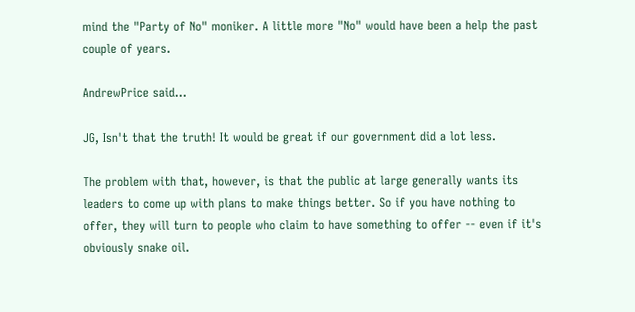mind the "Party of No" moniker. A little more "No" would have been a help the past couple of years.

AndrewPrice said...

JG, Isn't that the truth! It would be great if our government did a lot less.

The problem with that, however, is that the public at large generally wants its leaders to come up with plans to make things better. So if you have nothing to offer, they will turn to people who claim to have something to offer -- even if it's obviously snake oil.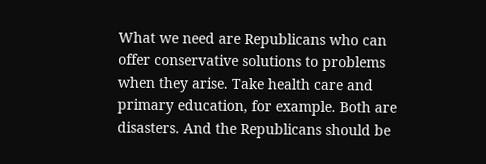What we need are Republicans who can offer conservative solutions to problems when they arise. Take health care and primary education, for example. Both are disasters. And the Republicans should be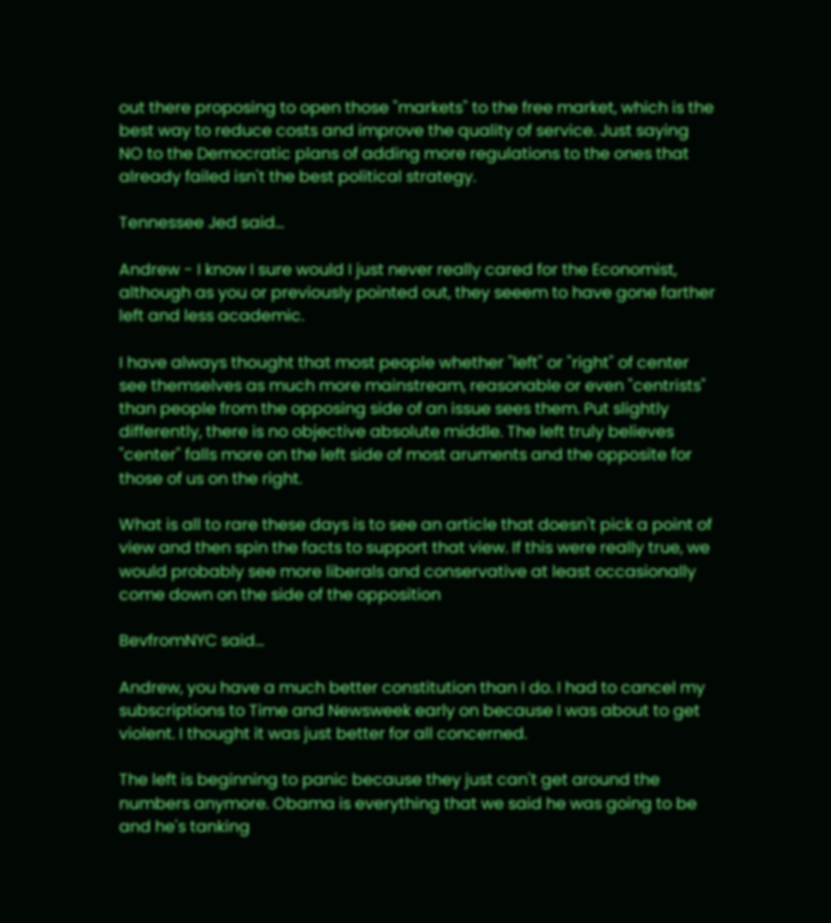out there proposing to open those "markets" to the free market, which is the best way to reduce costs and improve the quality of service. Just saying NO to the Democratic plans of adding more regulations to the ones that already failed isn't the best political strategy.

Tennessee Jed said...

Andrew - I know I sure would I just never really cared for the Economist, although as you or previously pointed out, they seeem to have gone farther left and less academic.

I have always thought that most people whether "left" or "right" of center see themselves as much more mainstream, reasonable or even "centrists" than people from the opposing side of an issue sees them. Put slightly differently, there is no objective absolute middle. The left truly believes "center" falls more on the left side of most aruments and the opposite for those of us on the right.

What is all to rare these days is to see an article that doesn't pick a point of view and then spin the facts to support that view. If this were really true, we would probably see more liberals and conservative at least occasionally come down on the side of the opposition

BevfromNYC said...

Andrew, you have a much better constitution than I do. I had to cancel my subscriptions to Time and Newsweek early on because I was about to get violent. I thought it was just better for all concerned.

The left is beginning to panic because they just can't get around the numbers anymore. Obama is everything that we said he was going to be and he's tanking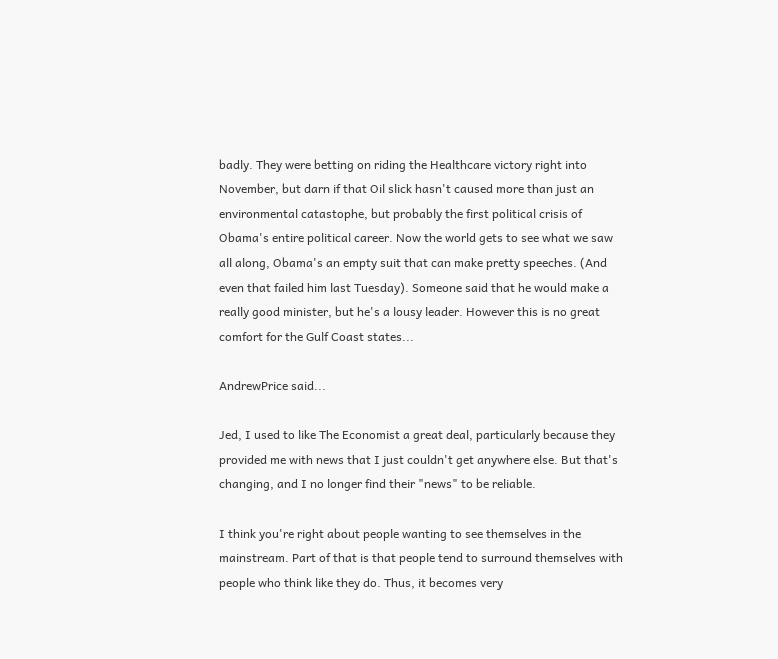badly. They were betting on riding the Healthcare victory right into November, but darn if that Oil slick hasn't caused more than just an environmental catastophe, but probably the first political crisis of Obama's entire political career. Now the world gets to see what we saw all along, Obama's an empty suit that can make pretty speeches. (And even that failed him last Tuesday). Someone said that he would make a really good minister, but he's a lousy leader. However this is no great comfort for the Gulf Coast states...

AndrewPrice said...

Jed, I used to like The Economist a great deal, particularly because they provided me with news that I just couldn't get anywhere else. But that's changing, and I no longer find their "news" to be reliable.

I think you're right about people wanting to see themselves in the mainstream. Part of that is that people tend to surround themselves with people who think like they do. Thus, it becomes very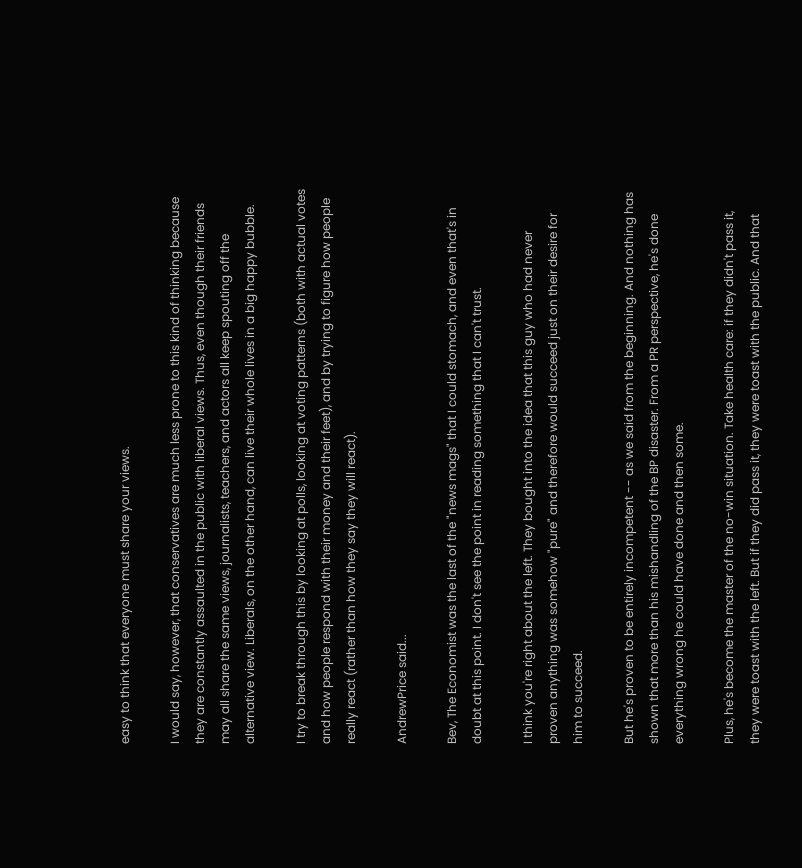easy to think that everyone must share your views.

I would say, however, that conservatives are much less prone to this kind of thinking because they are constantly assaulted in the public with liberal views. Thus, even though their friends may all share the same views, journalists, teachers, and actors all keep spouting off the alternative view. Liberals, on the other hand, can live their whole lives in a big happy bubble.

I try to break through this by looking at polls, looking at voting patterns (both with actual votes and how people respond with their money and their feet), and by trying to figure how people really react (rather than how they say they will react).

AndrewPrice said...

Bev, The Economist was the last of the "news mags" that I could stomach, and even that's in doubt at this point. I don't see the point in reading something that I can't trust.

I think you're right about the left. They bought into the idea that this guy who had never proven anything was somehow "pure" and therefore would succeed just on their desire for him to succeed.

But he's proven to be entirely incompetent -- as we said from the beginning. And nothing has shown that more than his mishandling of the BP disaster. From a PR perspective, he's done everything wrong he could have done and then some.

Plus, he's become the master of the no-win situation. Take health care: if they didn't pass it, they were toast with the left. But if they did pass it, they were toast with the public. And that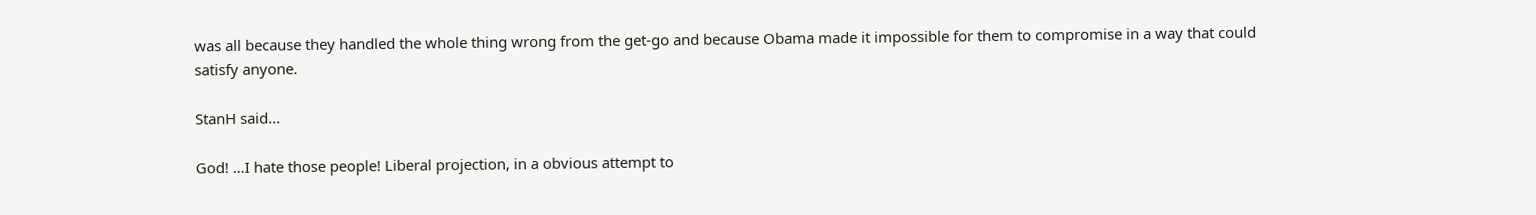was all because they handled the whole thing wrong from the get-go and because Obama made it impossible for them to compromise in a way that could satisfy anyone.

StanH said...

God! …I hate those people! Liberal projection, in a obvious attempt to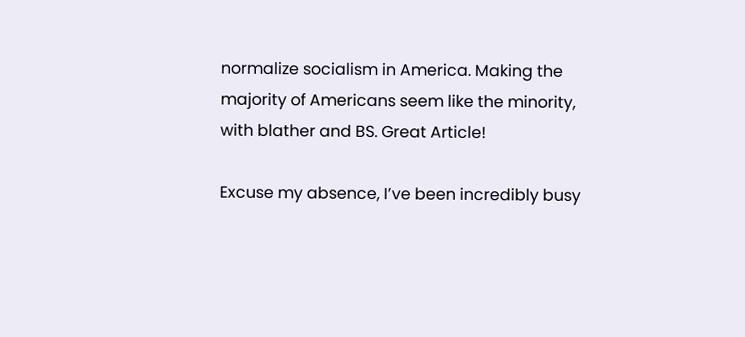normalize socialism in America. Making the majority of Americans seem like the minority, with blather and BS. Great Article!

Excuse my absence, I’ve been incredibly busy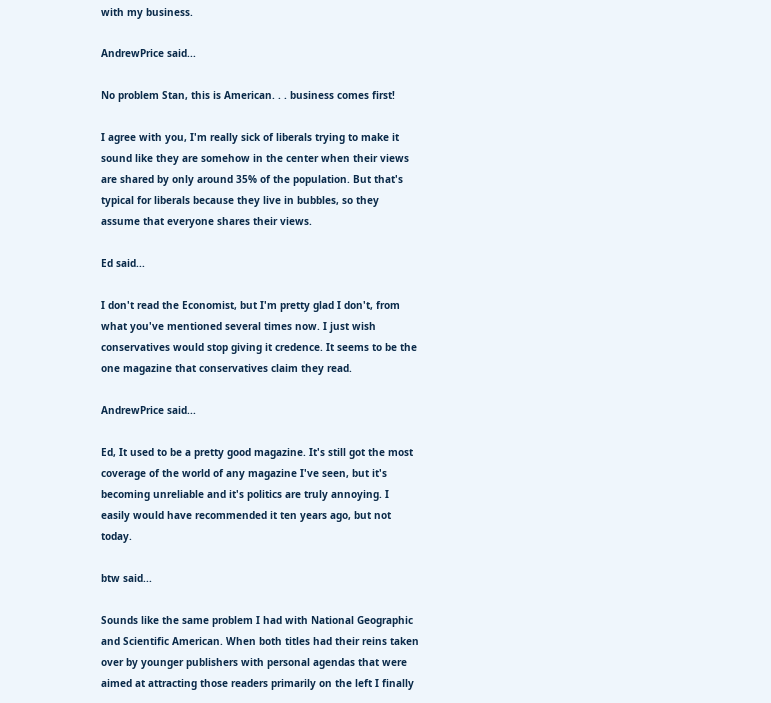with my business.

AndrewPrice said...

No problem Stan, this is American. . . business comes first!

I agree with you, I'm really sick of liberals trying to make it sound like they are somehow in the center when their views are shared by only around 35% of the population. But that's typical for liberals because they live in bubbles, so they assume that everyone shares their views.

Ed said...

I don't read the Economist, but I'm pretty glad I don't, from what you've mentioned several times now. I just wish conservatives would stop giving it credence. It seems to be the one magazine that conservatives claim they read.

AndrewPrice said...

Ed, It used to be a pretty good magazine. It's still got the most coverage of the world of any magazine I've seen, but it's becoming unreliable and it's politics are truly annoying. I easily would have recommended it ten years ago, but not today.

btw said...

Sounds like the same problem I had with National Geographic and Scientific American. When both titles had their reins taken over by younger publishers with personal agendas that were aimed at attracting those readers primarily on the left I finally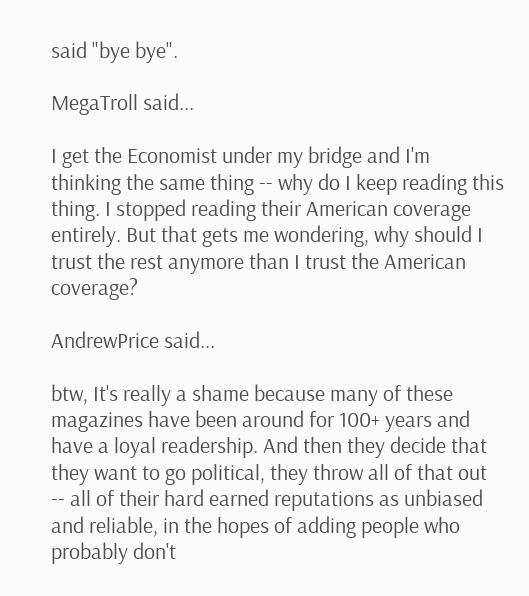said "bye bye".

MegaTroll said...

I get the Economist under my bridge and I'm thinking the same thing -- why do I keep reading this thing. I stopped reading their American coverage entirely. But that gets me wondering, why should I trust the rest anymore than I trust the American coverage?

AndrewPrice said...

btw, It's really a shame because many of these magazines have been around for 100+ years and have a loyal readership. And then they decide that they want to go political, they throw all of that out -- all of their hard earned reputations as unbiased and reliable, in the hopes of adding people who probably don't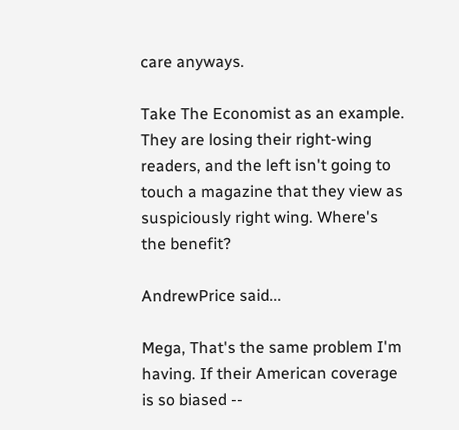care anyways.

Take The Economist as an example. They are losing their right-wing readers, and the left isn't going to touch a magazine that they view as suspiciously right wing. Where's the benefit?

AndrewPrice said...

Mega, That's the same problem I'm having. If their American coverage is so biased --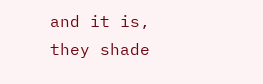and it is, they shade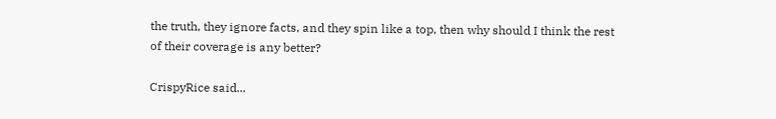the truth, they ignore facts, and they spin like a top, then why should I think the rest of their coverage is any better?

CrispyRice said...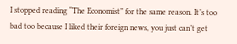I stopped reading “The Economist” for the same reason. It’s too bad too because I liked their foreign news, you just can’t get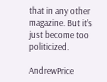that in any other magazine. But it’s just become too politicized.

AndrewPrice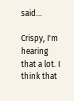said...

Crispy, I'm hearing that a lot. I think that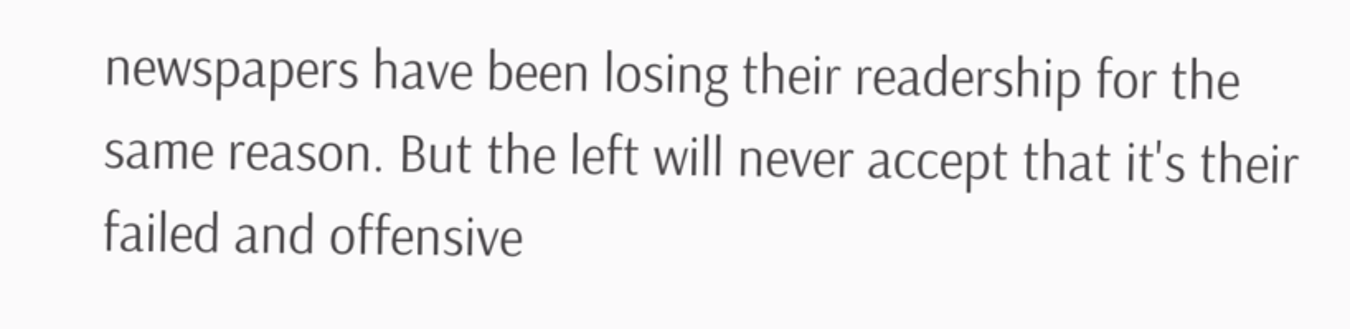newspapers have been losing their readership for the same reason. But the left will never accept that it's their failed and offensive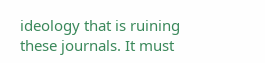ideology that is ruining these journals. It must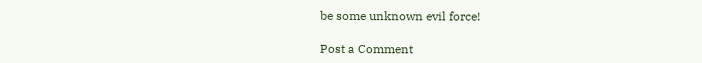be some unknown evil force!

Post a Comment